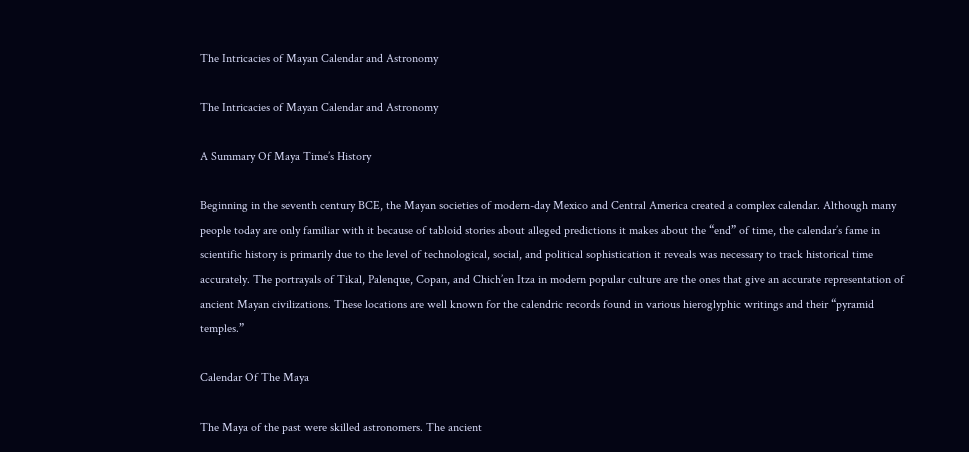The Intricacies of Mayan Calendar and Astronomy

The Intricacies of Mayan Calendar and Astronomy

A Summary Of Maya Time’s History

Beginning in the seventh century BCE, the Mayan societies of modern-day Mexico and Central America created a complex calendar. Although many people today are only familiar with it because of tabloid stories about alleged predictions it makes about the “end” of time, the calendar’s fame in scientific history is primarily due to the level of technological, social, and political sophistication it reveals was necessary to track historical time accurately. The portrayals of Tikal, Palenque, Copan, and Chich’en Itza in modern popular culture are the ones that give an accurate representation of ancient Mayan civilizations. These locations are well known for the calendric records found in various hieroglyphic writings and their “pyramid temples.”

Calendar Of The Maya

The Maya of the past were skilled astronomers. The ancient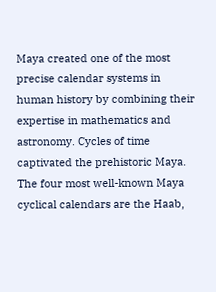Maya created one of the most precise calendar systems in human history by combining their expertise in mathematics and astronomy. Cycles of time captivated the prehistoric Maya. The four most well-known Maya cyclical calendars are the Haab,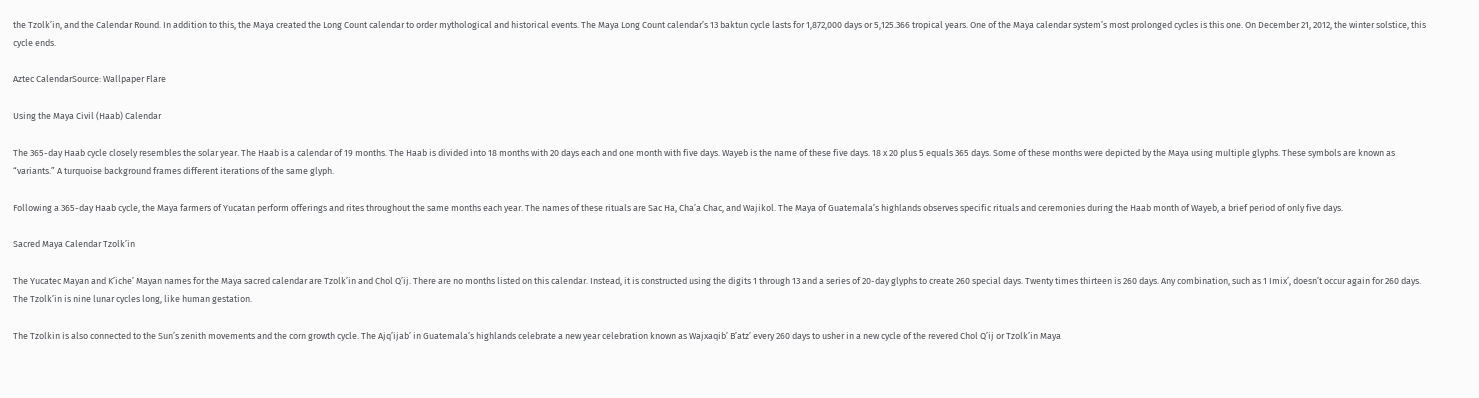the Tzolk’in, and the Calendar Round. In addition to this, the Maya created the Long Count calendar to order mythological and historical events. The Maya Long Count calendar’s 13 baktun cycle lasts for 1,872,000 days or 5,125.366 tropical years. One of the Maya calendar system’s most prolonged cycles is this one. On December 21, 2012, the winter solstice, this cycle ends.

Aztec CalendarSource: Wallpaper Flare

Using the Maya Civil (Haab) Calendar

The 365-day Haab cycle closely resembles the solar year. The Haab is a calendar of 19 months. The Haab is divided into 18 months with 20 days each and one month with five days. Wayeb is the name of these five days. 18 x 20 plus 5 equals 365 days. Some of these months were depicted by the Maya using multiple glyphs. These symbols are known as “variants.” A turquoise background frames different iterations of the same glyph.

Following a 365-day Haab cycle, the Maya farmers of Yucatan perform offerings and rites throughout the same months each year. The names of these rituals are Sac Ha, Cha’a Chac, and Wajikol. The Maya of Guatemala’s highlands observes specific rituals and ceremonies during the Haab month of Wayeb, a brief period of only five days.

Sacred Maya Calendar Tzolk’in

The Yucatec Mayan and K’iche’ Mayan names for the Maya sacred calendar are Tzolk’in and Chol Q’ij. There are no months listed on this calendar. Instead, it is constructed using the digits 1 through 13 and a series of 20-day glyphs to create 260 special days. Twenty times thirteen is 260 days. Any combination, such as 1 Imix’, doesn’t occur again for 260 days. The Tzolk’in is nine lunar cycles long, like human gestation.

The Tzolkin is also connected to the Sun’s zenith movements and the corn growth cycle. The Ajq’ijab’ in Guatemala’s highlands celebrate a new year celebration known as Wajxaqib’ B’atz’ every 260 days to usher in a new cycle of the revered Chol Q’ij or Tzolk’in Maya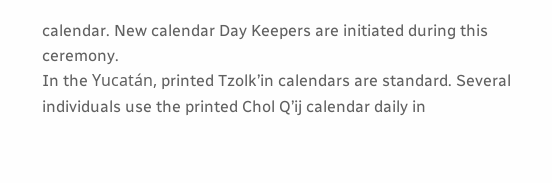calendar. New calendar Day Keepers are initiated during this ceremony.
In the Yucatán, printed Tzolk’in calendars are standard. Several individuals use the printed Chol Q’ij calendar daily in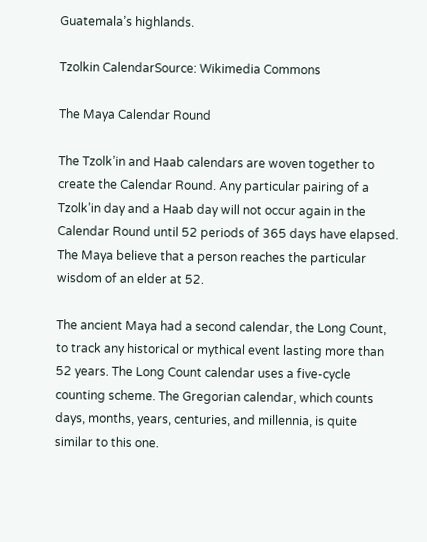Guatemala’s highlands.

Tzolkin CalendarSource: Wikimedia Commons

The Maya Calendar Round

The Tzolk’in and Haab calendars are woven together to create the Calendar Round. Any particular pairing of a Tzolk’in day and a Haab day will not occur again in the Calendar Round until 52 periods of 365 days have elapsed. The Maya believe that a person reaches the particular wisdom of an elder at 52.

The ancient Maya had a second calendar, the Long Count, to track any historical or mythical event lasting more than 52 years. The Long Count calendar uses a five-cycle counting scheme. The Gregorian calendar, which counts days, months, years, centuries, and millennia, is quite similar to this one.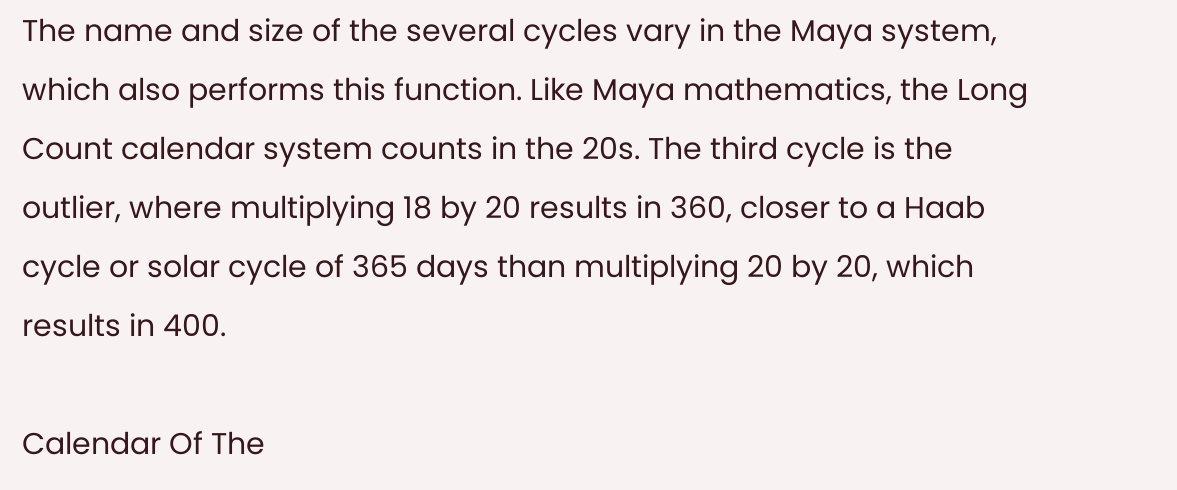The name and size of the several cycles vary in the Maya system, which also performs this function. Like Maya mathematics, the Long Count calendar system counts in the 20s. The third cycle is the outlier, where multiplying 18 by 20 results in 360, closer to a Haab cycle or solar cycle of 365 days than multiplying 20 by 20, which results in 400.

Calendar Of The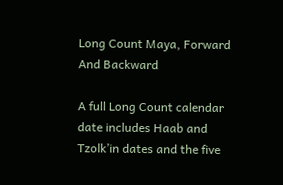Long Count Maya, Forward And Backward

A full Long Count calendar date includes Haab and Tzolk’in dates and the five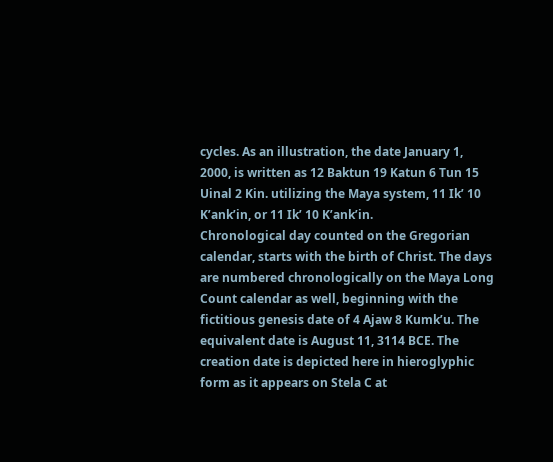cycles. As an illustration, the date January 1, 2000, is written as 12 Baktun 19 Katun 6 Tun 15 Uinal 2 Kin. utilizing the Maya system, 11 Ik’ 10 K’ank’in, or 11 Ik’ 10 K’ank’in.
Chronological day counted on the Gregorian calendar, starts with the birth of Christ. The days are numbered chronologically on the Maya Long Count calendar as well, beginning with the fictitious genesis date of 4 Ajaw 8 Kumk’u. The equivalent date is August 11, 3114 BCE. The creation date is depicted here in hieroglyphic form as it appears on Stela C at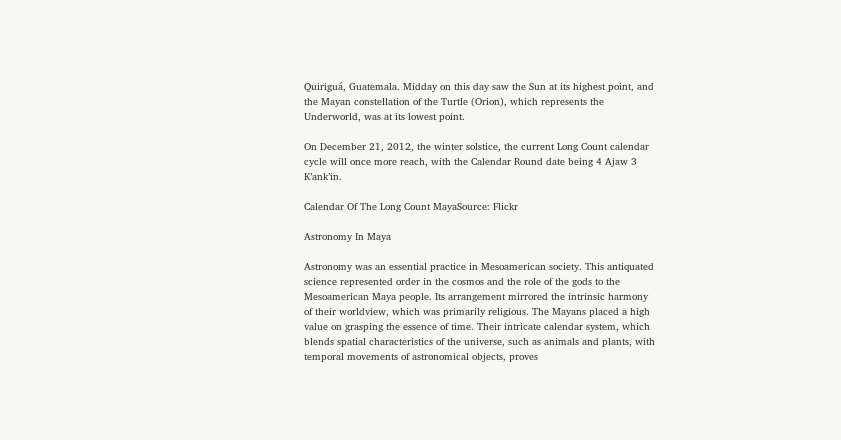Quiriguá, Guatemala. Midday on this day saw the Sun at its highest point, and the Mayan constellation of the Turtle (Orion), which represents the Underworld, was at its lowest point.

On December 21, 2012, the winter solstice, the current Long Count calendar cycle will once more reach, with the Calendar Round date being 4 Ajaw 3 K’ank’in.

Calendar Of The Long Count MayaSource: Flickr

Astronomy In Maya

Astronomy was an essential practice in Mesoamerican society. This antiquated science represented order in the cosmos and the role of the gods to the Mesoamerican Maya people. Its arrangement mirrored the intrinsic harmony of their worldview, which was primarily religious. The Mayans placed a high value on grasping the essence of time. Their intricate calendar system, which blends spatial characteristics of the universe, such as animals and plants, with temporal movements of astronomical objects, proves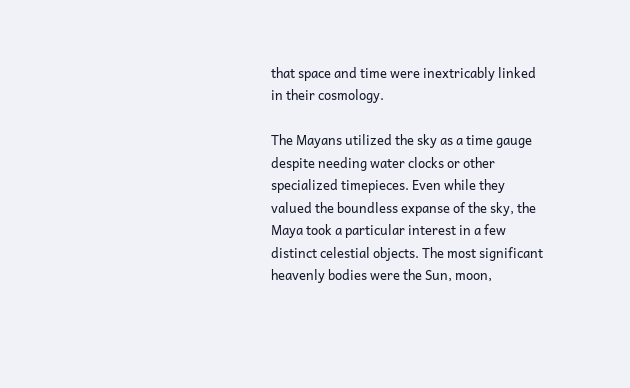that space and time were inextricably linked in their cosmology.

The Mayans utilized the sky as a time gauge despite needing water clocks or other specialized timepieces. Even while they valued the boundless expanse of the sky, the Maya took a particular interest in a few distinct celestial objects. The most significant heavenly bodies were the Sun, moon,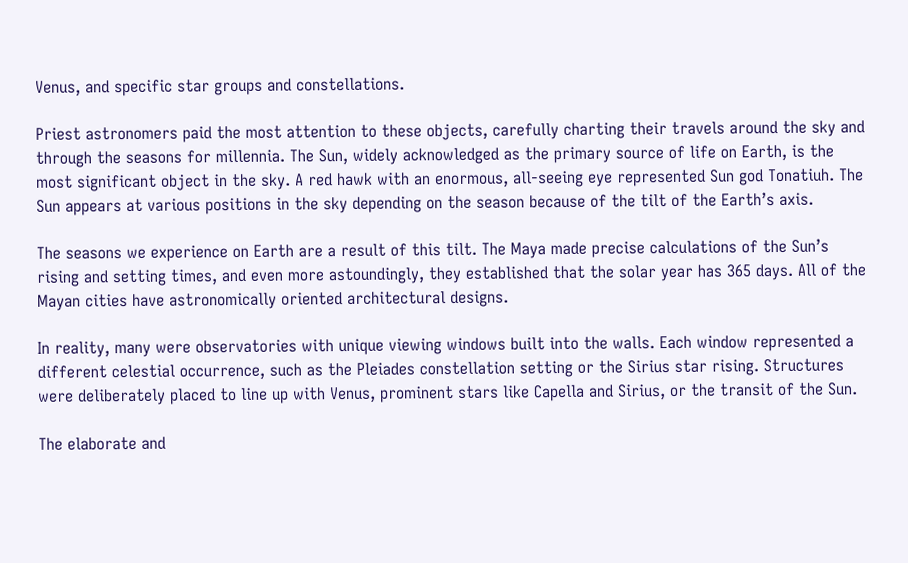Venus, and specific star groups and constellations.

Priest astronomers paid the most attention to these objects, carefully charting their travels around the sky and through the seasons for millennia. The Sun, widely acknowledged as the primary source of life on Earth, is the most significant object in the sky. A red hawk with an enormous, all-seeing eye represented Sun god Tonatiuh. The Sun appears at various positions in the sky depending on the season because of the tilt of the Earth’s axis.

The seasons we experience on Earth are a result of this tilt. The Maya made precise calculations of the Sun’s rising and setting times, and even more astoundingly, they established that the solar year has 365 days. All of the Mayan cities have astronomically oriented architectural designs.

In reality, many were observatories with unique viewing windows built into the walls. Each window represented a different celestial occurrence, such as the Pleiades constellation setting or the Sirius star rising. Structures were deliberately placed to line up with Venus, prominent stars like Capella and Sirius, or the transit of the Sun.

The elaborate and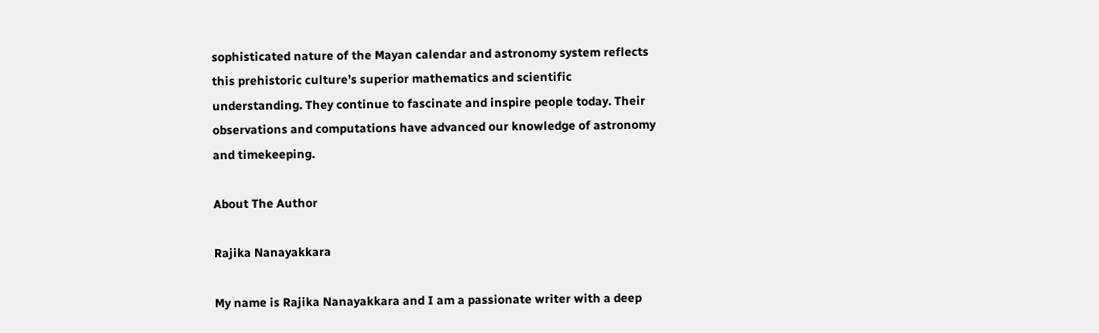sophisticated nature of the Mayan calendar and astronomy system reflects this prehistoric culture’s superior mathematics and scientific understanding. They continue to fascinate and inspire people today. Their observations and computations have advanced our knowledge of astronomy and timekeeping.

About The Author

Rajika Nanayakkara

My name is Rajika Nanayakkara and I am a passionate writer with a deep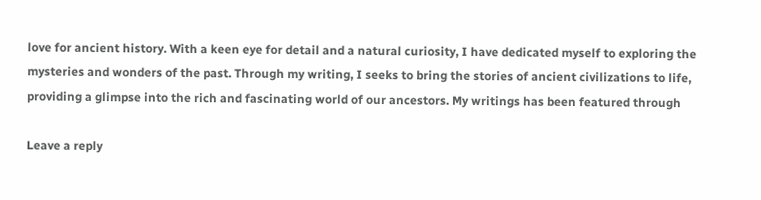love for ancient history. With a keen eye for detail and a natural curiosity, I have dedicated myself to exploring the mysteries and wonders of the past. Through my writing, I seeks to bring the stories of ancient civilizations to life, providing a glimpse into the rich and fascinating world of our ancestors. My writings has been featured through

Leave a reply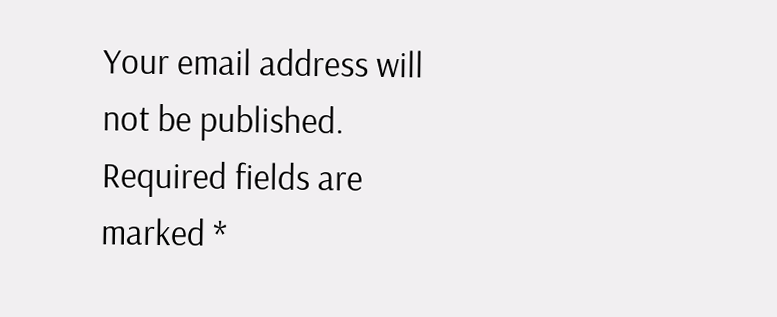Your email address will not be published. Required fields are marked *